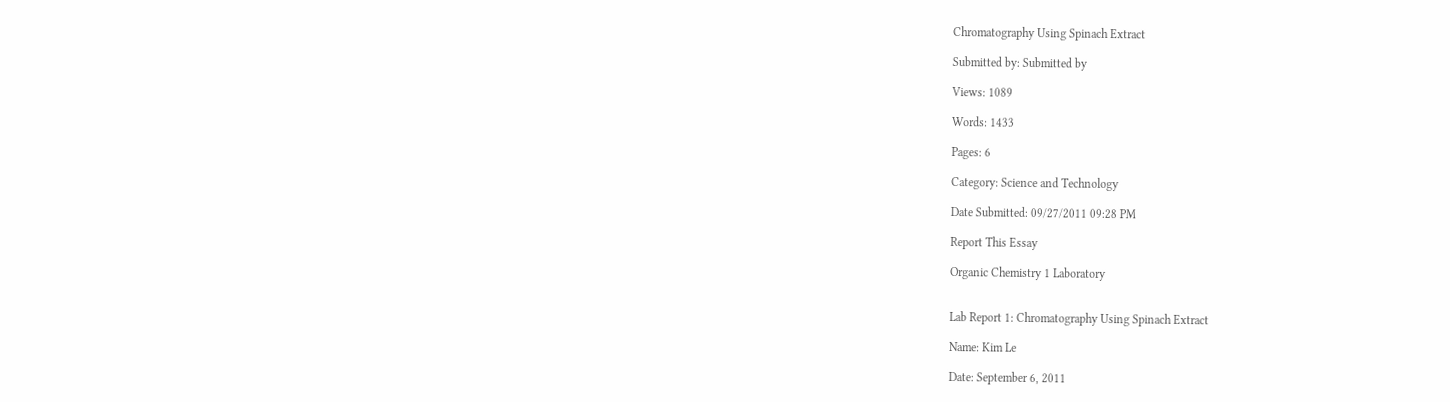Chromatography Using Spinach Extract

Submitted by: Submitted by

Views: 1089

Words: 1433

Pages: 6

Category: Science and Technology

Date Submitted: 09/27/2011 09:28 PM

Report This Essay

Organic Chemistry 1 Laboratory


Lab Report 1: Chromatography Using Spinach Extract

Name: Kim Le

Date: September 6, 2011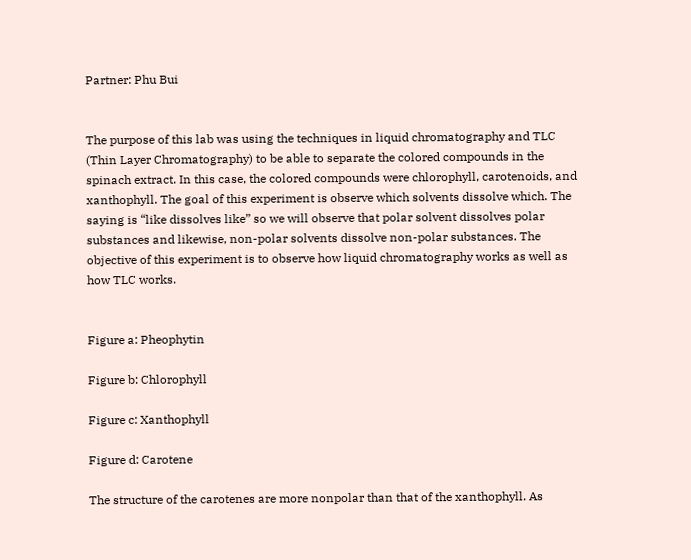Partner: Phu Bui


The purpose of this lab was using the techniques in liquid chromatography and TLC (Thin Layer Chromatography) to be able to separate the colored compounds in the spinach extract. In this case, the colored compounds were chlorophyll, carotenoids, and xanthophyll. The goal of this experiment is observe which solvents dissolve which. The saying is “like dissolves like” so we will observe that polar solvent dissolves polar substances and likewise, non-polar solvents dissolve non-polar substances. The objective of this experiment is to observe how liquid chromatography works as well as how TLC works.


Figure a: Pheophytin

Figure b: Chlorophyll

Figure c: Xanthophyll

Figure d: Carotene

The structure of the carotenes are more nonpolar than that of the xanthophyll. As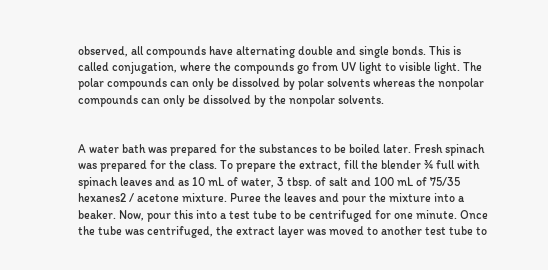observed, all compounds have alternating double and single bonds. This is called conjugation, where the compounds go from UV light to visible light. The polar compounds can only be dissolved by polar solvents whereas the nonpolar compounds can only be dissolved by the nonpolar solvents.


A water bath was prepared for the substances to be boiled later. Fresh spinach was prepared for the class. To prepare the extract, fill the blender ¾ full with spinach leaves and as 10 mL of water, 3 tbsp. of salt and 100 mL of 75/35 hexanes2 / acetone mixture. Puree the leaves and pour the mixture into a beaker. Now, pour this into a test tube to be centrifuged for one minute. Once the tube was centrifuged, the extract layer was moved to another test tube to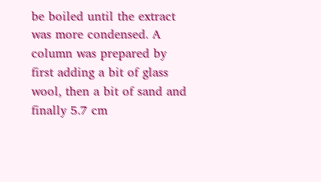be boiled until the extract was more condensed. A column was prepared by first adding a bit of glass wool, then a bit of sand and finally 5.7 cm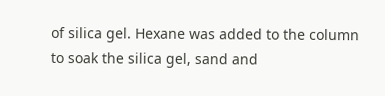of silica gel. Hexane was added to the column to soak the silica gel, sand and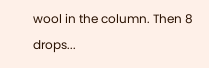wool in the column. Then 8 drops...